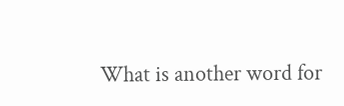What is another word for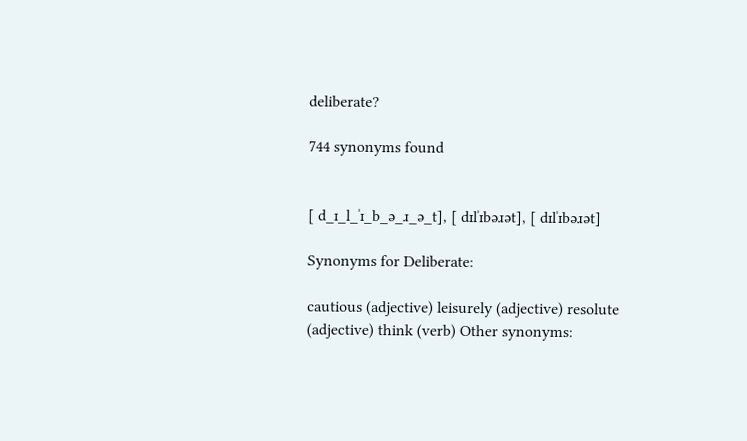deliberate?

744 synonyms found


[ d_ɪ_l_ˈɪ_b_ə_ɹ_ə_t], [ dɪlˈɪbəɹət], [ dɪlˈɪbəɹət]

Synonyms for Deliberate:

cautious (adjective) leisurely (adjective) resolute (adjective) think (verb) Other synonyms: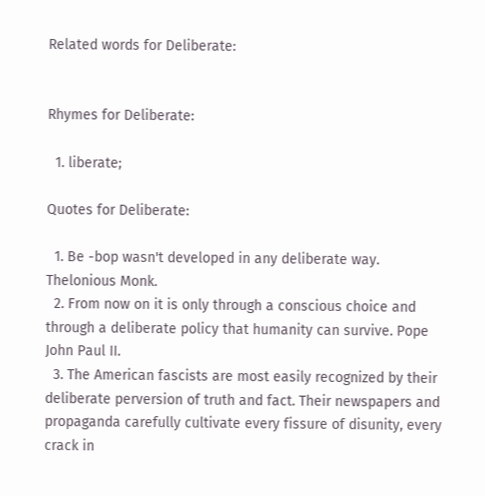Related words for Deliberate:


Rhymes for Deliberate:

  1. liberate;

Quotes for Deliberate:

  1. Be -bop wasn't developed in any deliberate way. Thelonious Monk.
  2. From now on it is only through a conscious choice and through a deliberate policy that humanity can survive. Pope John Paul II.
  3. The American fascists are most easily recognized by their deliberate perversion of truth and fact. Their newspapers and propaganda carefully cultivate every fissure of disunity, every crack in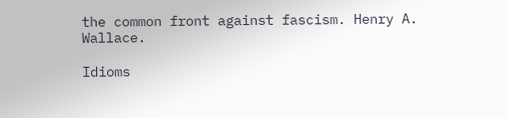the common front against fascism. Henry A. Wallace.

Idioms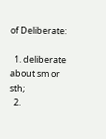of Deliberate:

  1. deliberate about sm or sth;
  2.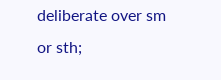deliberate over sm or sth;